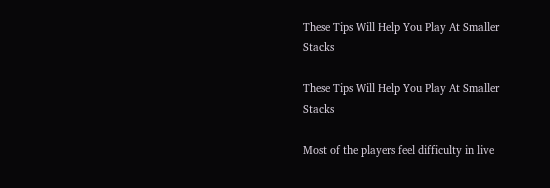These Tips Will Help You Play At Smaller Stacks

These Tips Will Help You Play At Smaller Stacks

Most of the players feel difficulty in live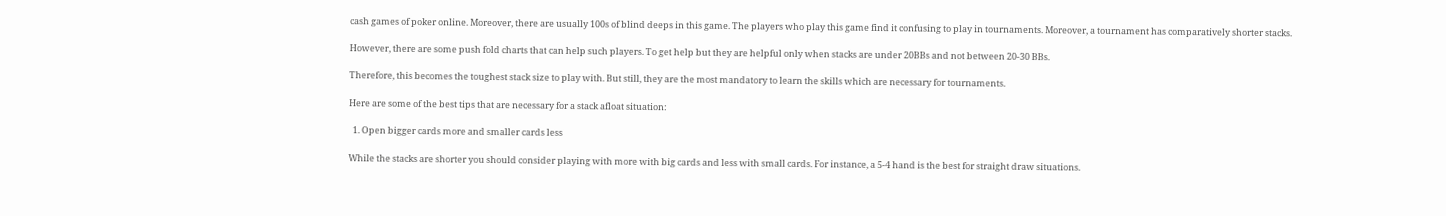cash games of poker online. Moreover, there are usually 100s of blind deeps in this game. The players who play this game find it confusing to play in tournaments. Moreover, a tournament has comparatively shorter stacks.

However, there are some push fold charts that can help such players. To get help but they are helpful only when stacks are under 20BBs and not between 20-30 BBs.

Therefore, this becomes the toughest stack size to play with. But still, they are the most mandatory to learn the skills which are necessary for tournaments.

Here are some of the best tips that are necessary for a stack afloat situation:

  1. Open bigger cards more and smaller cards less

While the stacks are shorter you should consider playing with more with big cards and less with small cards. For instance, a 5-4 hand is the best for straight draw situations.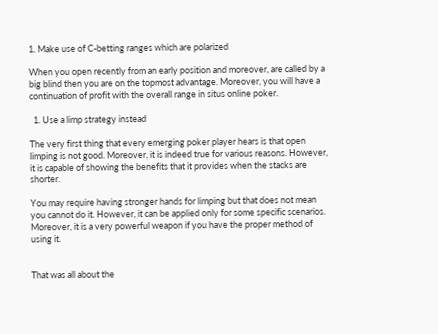1. Make use of C-betting ranges which are polarized

When you open recently from an early position and moreover, are called by a big blind then you are on the topmost advantage. Moreover, you will have a continuation of profit with the overall range in situs online poker.

  1. Use a limp strategy instead

The very first thing that every emerging poker player hears is that open limping is not good. Moreover, it is indeed true for various reasons. However, it is capable of showing the benefits that it provides when the stacks are shorter.

You may require having stronger hands for limping but that does not mean you cannot do it. However, it can be applied only for some specific scenarios. Moreover, it is a very powerful weapon if you have the proper method of using it.


That was all about the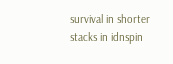survival in shorter stacks in idnspin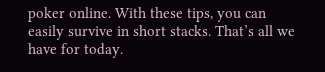poker online. With these tips, you can easily survive in short stacks. That’s all we have for today.